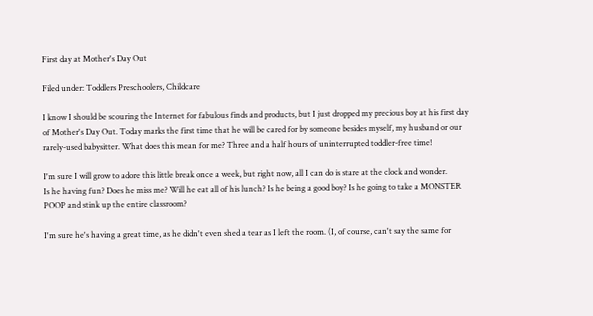First day at Mother's Day Out

Filed under: Toddlers Preschoolers, Childcare

I know I should be scouring the Internet for fabulous finds and products, but I just dropped my precious boy at his first day of Mother's Day Out. Today marks the first time that he will be cared for by someone besides myself, my husband or our rarely-used babysitter. What does this mean for me? Three and a half hours of uninterrupted toddler-free time!

I'm sure I will grow to adore this little break once a week, but right now, all I can do is stare at the clock and wonder.
Is he having fun? Does he miss me? Will he eat all of his lunch? Is he being a good boy? Is he going to take a MONSTER POOP and stink up the entire classroom?

I'm sure he's having a great time, as he didn't even shed a tear as I left the room. (I, of course, can't say the same for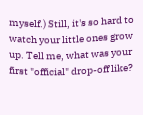myself.) Still, it's so hard to watch your little ones grow up. Tell me, what was your first "official" drop-off like?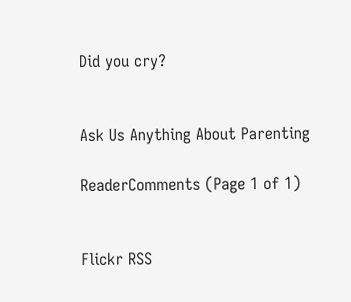Did you cry?


Ask Us Anything About Parenting

ReaderComments (Page 1 of 1)


Flickr RSS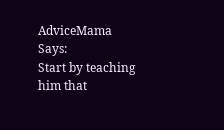AdviceMama Says:
Start by teaching him that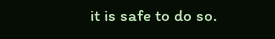it is safe to do so.